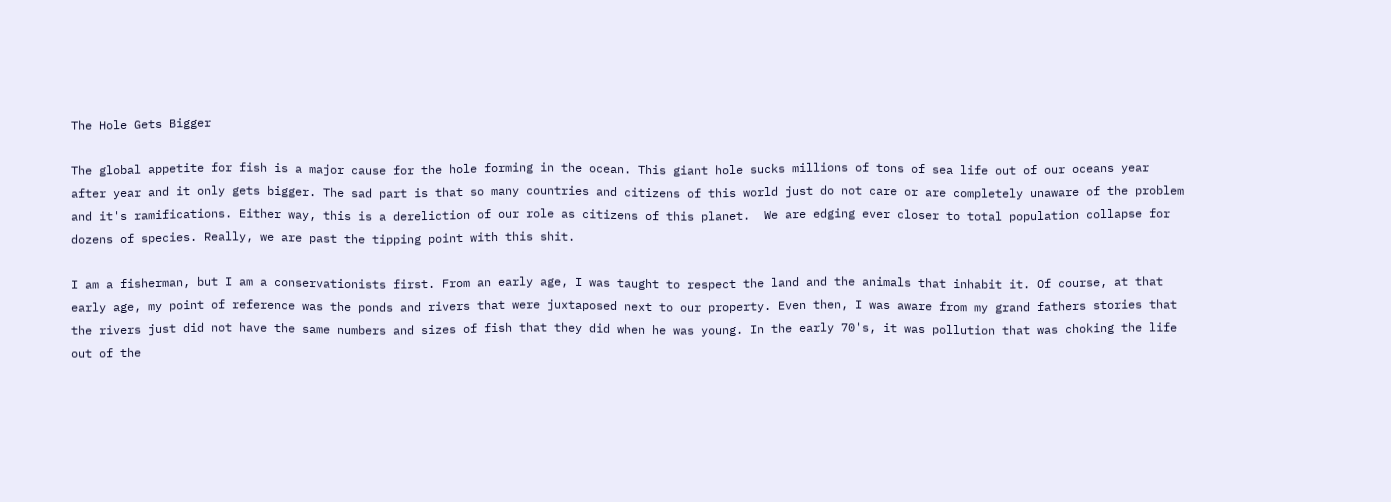The Hole Gets Bigger

The global appetite for fish is a major cause for the hole forming in the ocean. This giant hole sucks millions of tons of sea life out of our oceans year after year and it only gets bigger. The sad part is that so many countries and citizens of this world just do not care or are completely unaware of the problem and it's ramifications. Either way, this is a dereliction of our role as citizens of this planet.  We are edging ever closer to total population collapse for dozens of species. Really, we are past the tipping point with this shit.

I am a fisherman, but I am a conservationists first. From an early age, I was taught to respect the land and the animals that inhabit it. Of course, at that early age, my point of reference was the ponds and rivers that were juxtaposed next to our property. Even then, I was aware from my grand fathers stories that the rivers just did not have the same numbers and sizes of fish that they did when he was young. In the early 70's, it was pollution that was choking the life out of the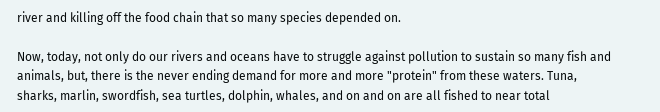river and killing off the food chain that so many species depended on.

Now, today, not only do our rivers and oceans have to struggle against pollution to sustain so many fish and animals, but, there is the never ending demand for more and more "protein" from these waters. Tuna, sharks, marlin, swordfish, sea turtles, dolphin, whales, and on and on are all fished to near total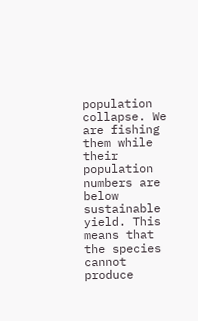population collapse. We are fishing them while their population numbers are below sustainable yield. This means that the species cannot produce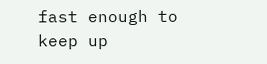fast enough to keep up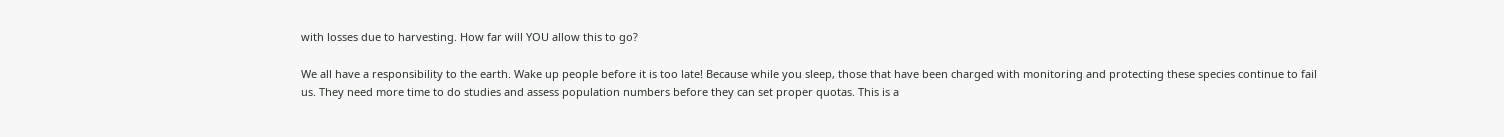with losses due to harvesting. How far will YOU allow this to go?

We all have a responsibility to the earth. Wake up people before it is too late! Because while you sleep, those that have been charged with monitoring and protecting these species continue to fail us. They need more time to do studies and assess population numbers before they can set proper quotas. This is a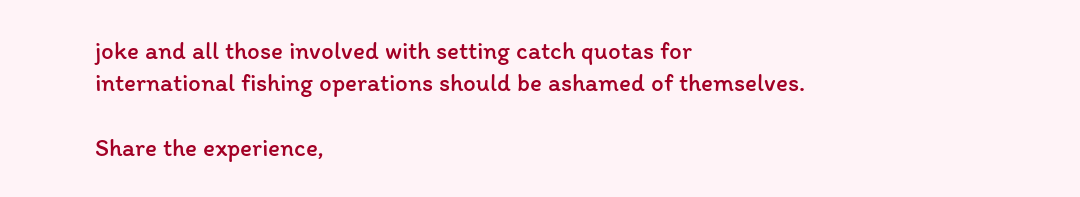joke and all those involved with setting catch quotas for international fishing operations should be ashamed of themselves.

Share the experience,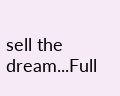sell the dream...Full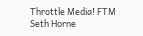Throttle Media! FTM
Seth Horne